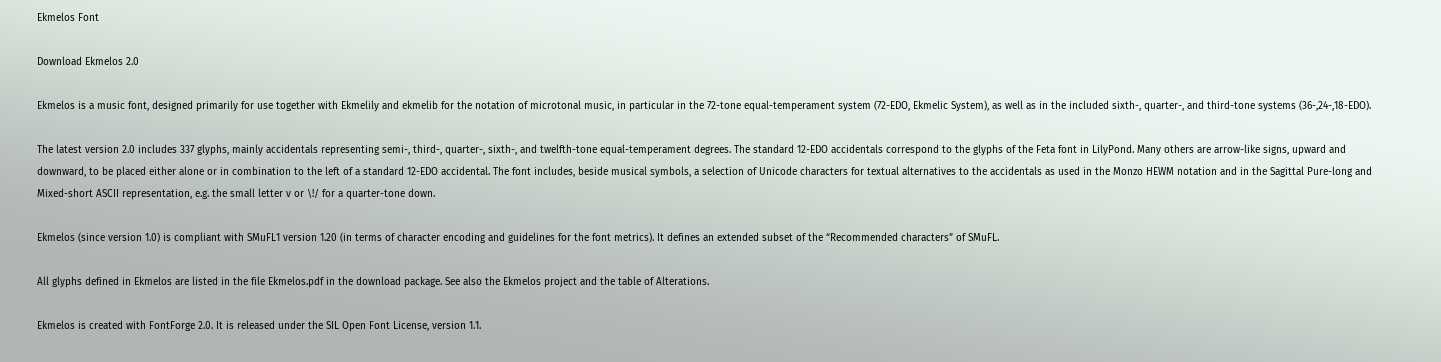Ekmelos Font

Download Ekmelos 2.0

Ekmelos is a music font, designed primarily for use together with Ekmelily and ekmelib for the notation of microtonal music, in particular in the 72-tone equal-temperament system (72-EDO, Ekmelic System), as well as in the included sixth-, quarter-, and third-tone systems (36-,24-,18-EDO).

The latest version 2.0 includes 337 glyphs, mainly accidentals representing semi-, third-, quarter-, sixth-, and twelfth-tone equal-temperament degrees. The standard 12-EDO accidentals correspond to the glyphs of the Feta font in LilyPond. Many others are arrow-like signs, upward and downward, to be placed either alone or in combination to the left of a standard 12-EDO accidental. The font includes, beside musical symbols, a selection of Unicode characters for textual alternatives to the accidentals as used in the Monzo HEWM notation and in the Sagittal Pure-long and Mixed-short ASCII representation, e.g. the small letter v or \!/ for a quarter-tone down.

Ekmelos (since version 1.0) is compliant with SMuFL1 version 1.20 (in terms of character encoding and guidelines for the font metrics). It defines an extended subset of the “Recommended characters” of SMuFL.

All glyphs defined in Ekmelos are listed in the file Ekmelos.pdf in the download package. See also the Ekmelos project and the table of Alterations.

Ekmelos is created with FontForge 2.0. It is released under the SIL Open Font License, version 1.1.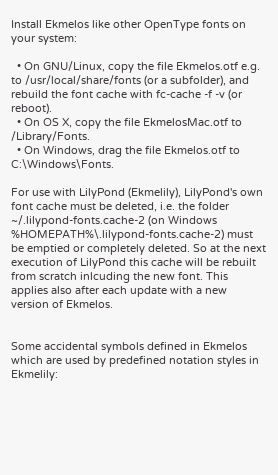Install Ekmelos like other OpenType fonts on your system:

  • On GNU/Linux, copy the file Ekmelos.otf e.g. to /usr/local/share/fonts (or a subfolder), and rebuild the font cache with fc-cache -f -v (or reboot).
  • On OS X, copy the file EkmelosMac.otf to /Library/Fonts.
  • On Windows, drag the file Ekmelos.otf to C:\Windows\Fonts.

For use with LilyPond (Ekmelily), LilyPond's own font cache must be deleted, i.e. the folder ~/.lilypond-fonts.cache-2 (on Windows %HOMEPATH%\.lilypond-fonts.cache-2) must be emptied or completely deleted. So at the next execution of LilyPond this cache will be rebuilt from scratch inlcuding the new font. This applies also after each update with a new version of Ekmelos.


Some accidental symbols defined in Ekmelos which are used by predefined notation styles in Ekmelily: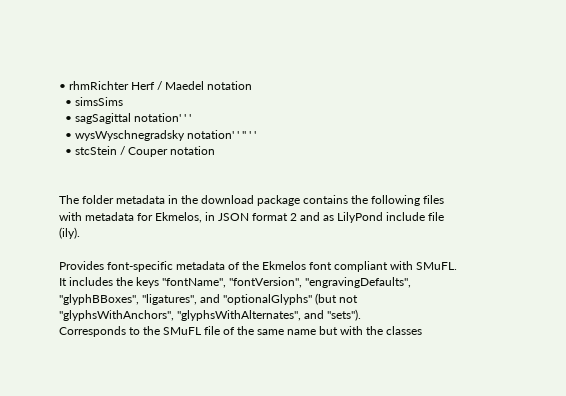• rhmRichter Herf / Maedel notation
  • simsSims
  • sagSagittal notation' ' '
  • wysWyschnegradsky notation' ' '' ' '
  • stcStein / Couper notation


The folder metadata in the download package contains the following files with metadata for Ekmelos, in JSON format 2 and as LilyPond include file (ily).

Provides font-specific metadata of the Ekmelos font compliant with SMuFL. It includes the keys "fontName", "fontVersion", "engravingDefaults", "glyphBBoxes", "ligatures", and "optionalGlyphs" (but not "glyphsWithAnchors", "glyphsWithAlternates", and "sets").
Corresponds to the SMuFL file of the same name but with the classes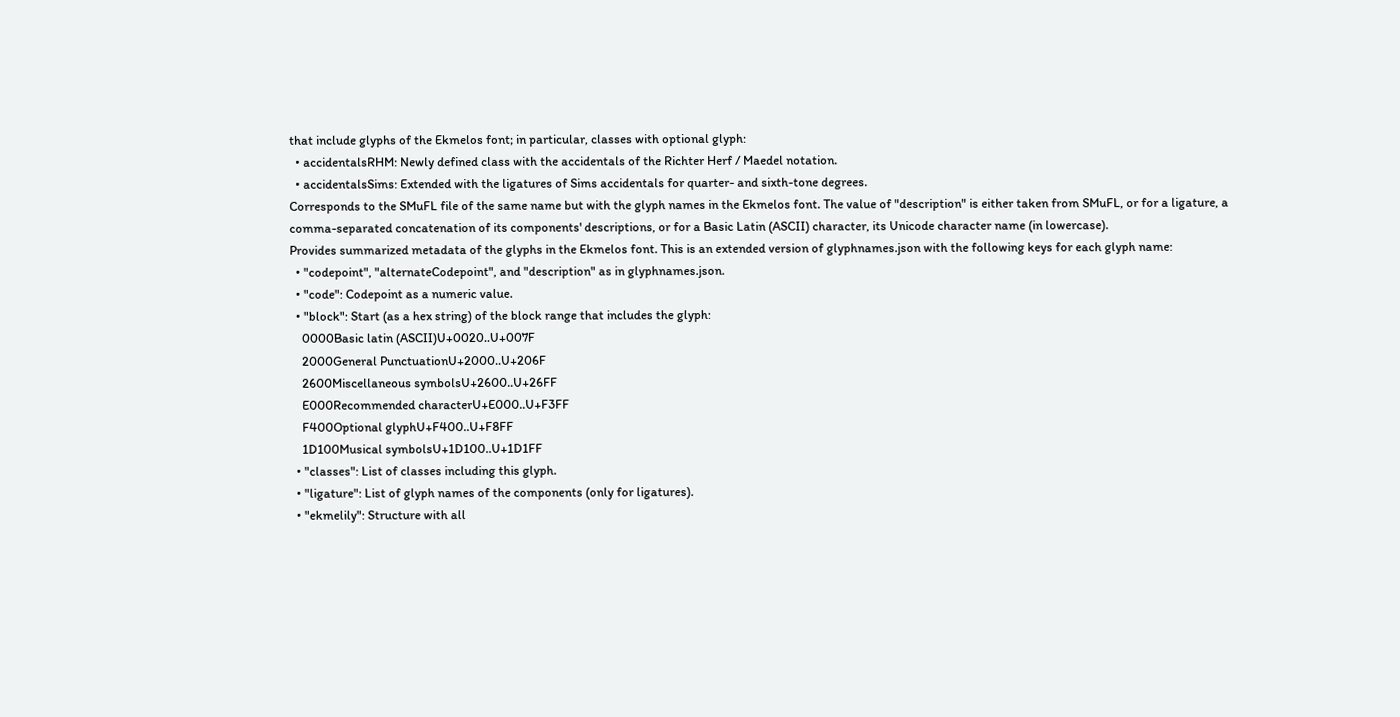that include glyphs of the Ekmelos font; in particular, classes with optional glyph:
  • accidentalsRHM: Newly defined class with the accidentals of the Richter Herf / Maedel notation.
  • accidentalsSims: Extended with the ligatures of Sims accidentals for quarter- and sixth-tone degrees.
Corresponds to the SMuFL file of the same name but with the glyph names in the Ekmelos font. The value of "description" is either taken from SMuFL, or for a ligature, a comma-separated concatenation of its components' descriptions, or for a Basic Latin (ASCII) character, its Unicode character name (in lowercase).
Provides summarized metadata of the glyphs in the Ekmelos font. This is an extended version of glyphnames.json with the following keys for each glyph name:
  • "codepoint", "alternateCodepoint", and "description" as in glyphnames.json.
  • "code": Codepoint as a numeric value.
  • "block": Start (as a hex string) of the block range that includes the glyph:
    0000Basic latin (ASCII)U+0020..U+007F
    2000General PunctuationU+2000..U+206F
    2600Miscellaneous symbolsU+2600..U+26FF
    E000Recommended characterU+E000..U+F3FF
    F400Optional glyphU+F400..U+F8FF
    1D100Musical symbolsU+1D100..U+1D1FF
  • "classes": List of classes including this glyph.
  • "ligature": List of glyph names of the components (only for ligatures).
  • "ekmelily": Structure with all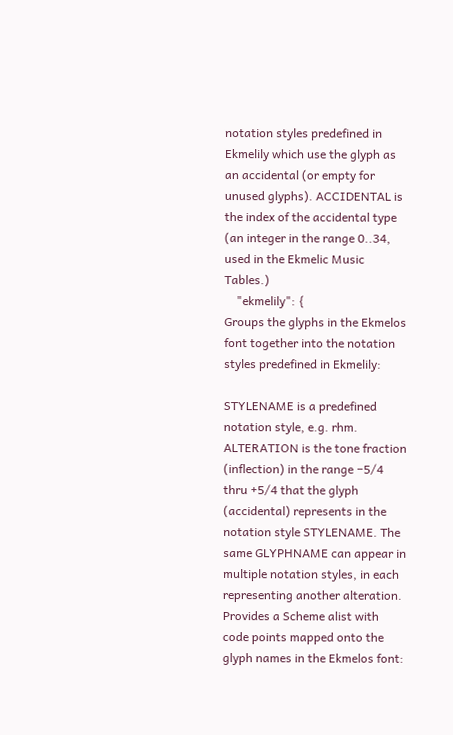notation styles predefined in Ekmelily which use the glyph as an accidental (or empty for unused glyphs). ACCIDENTAL is the index of the accidental type (an integer in the range 0..34, used in the Ekmelic Music Tables.)
    "ekmelily": {
Groups the glyphs in the Ekmelos font together into the notation styles predefined in Ekmelily:

STYLENAME is a predefined notation style, e.g. rhm. ALTERATION is the tone fraction (inflection) in the range −5/4 thru +5/4 that the glyph (accidental) represents in the notation style STYLENAME. The same GLYPHNAME can appear in multiple notation styles, in each representing another alteration.
Provides a Scheme alist with code points mapped onto the glyph names in the Ekmelos font: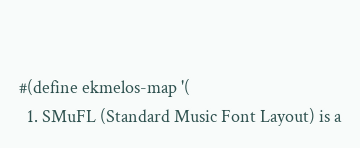#(define ekmelos-map '(
  1. SMuFL (Standard Music Font Layout) is a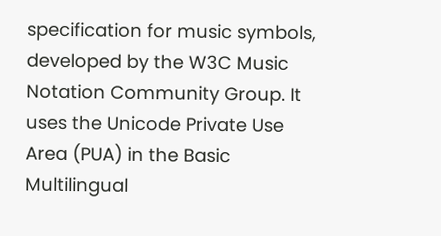specification for music symbols, developed by the W3C Music Notation Community Group. It uses the Unicode Private Use Area (PUA) in the Basic Multilingual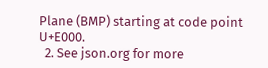Plane (BMP) starting at code point U+E000.
  2. See json.org for more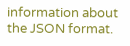information about the JSON format.